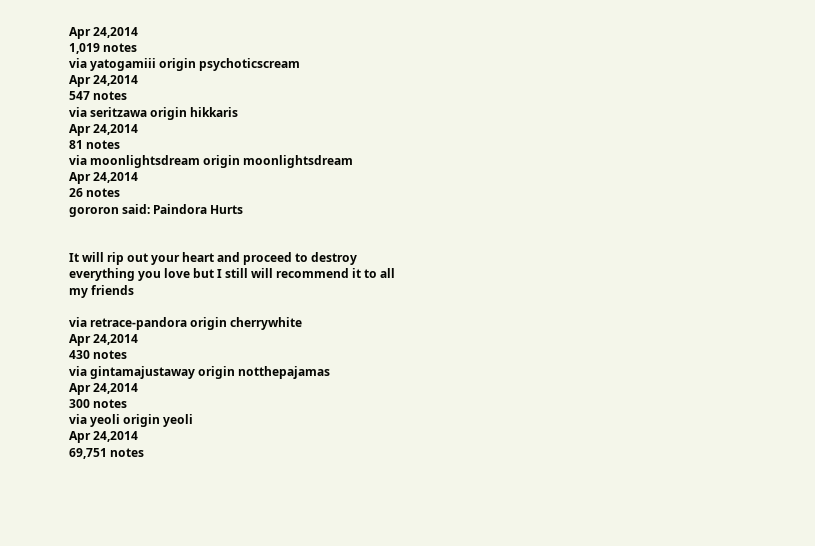Apr 24,2014
1,019 notes
via yatogamiii origin psychoticscream
Apr 24,2014
547 notes
via seritzawa origin hikkaris
Apr 24,2014
81 notes
via moonlightsdream origin moonlightsdream
Apr 24,2014
26 notes
gororon said: Paindora Hurts


It will rip out your heart and proceed to destroy everything you love but I still will recommend it to all my friends

via retrace-pandora origin cherrywhite
Apr 24,2014
430 notes
via gintamajustaway origin notthepajamas
Apr 24,2014
300 notes
via yeoli origin yeoli
Apr 24,2014
69,751 notes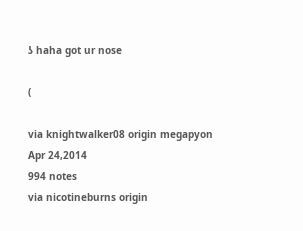ʖ haha got ur nose

(

via knightwalker08 origin megapyon
Apr 24,2014
994 notes
via nicotineburns origin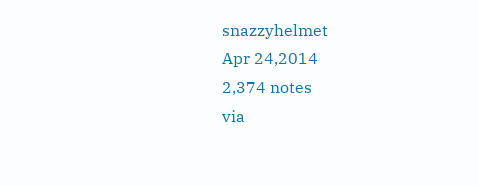snazzyhelmet
Apr 24,2014
2,374 notes
via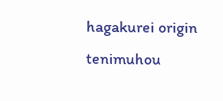hagakurei origin tenimuhou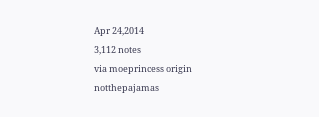Apr 24,2014
3,112 notes
via moeprincess origin notthepajamas